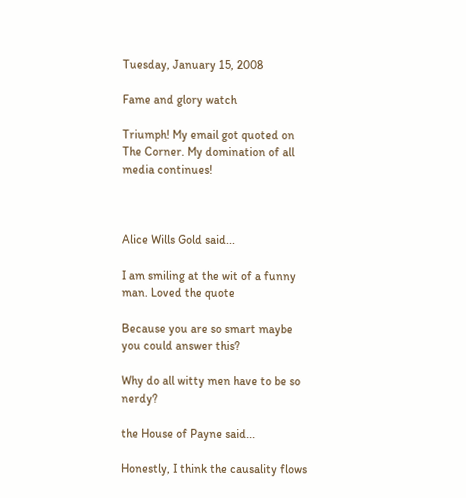Tuesday, January 15, 2008

Fame and glory watch

Triumph! My email got quoted on The Corner. My domination of all media continues!



Alice Wills Gold said...

I am smiling at the wit of a funny man. Loved the quote

Because you are so smart maybe you could answer this?

Why do all witty men have to be so nerdy?

the House of Payne said...

Honestly, I think the causality flows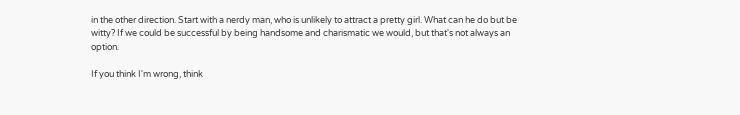in the other direction. Start with a nerdy man, who is unlikely to attract a pretty girl. What can he do but be witty? If we could be successful by being handsome and charismatic we would, but that's not always an option.

If you think I'm wrong, think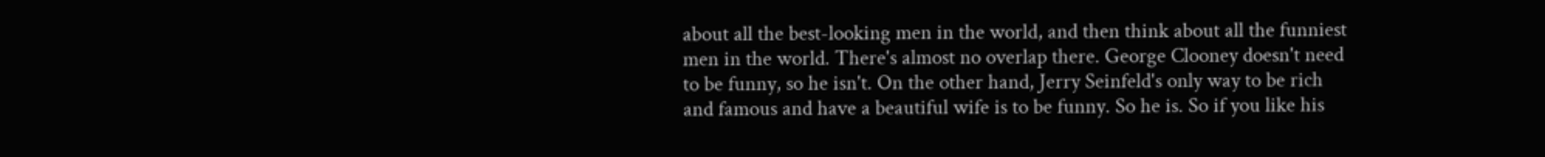about all the best-looking men in the world, and then think about all the funniest men in the world. There's almost no overlap there. George Clooney doesn't need to be funny, so he isn't. On the other hand, Jerry Seinfeld's only way to be rich and famous and have a beautiful wife is to be funny. So he is. So if you like his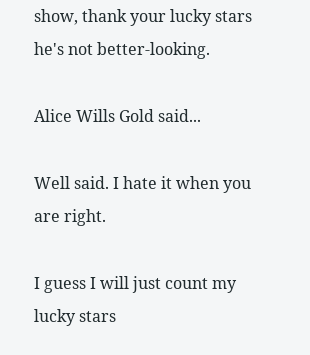show, thank your lucky stars he's not better-looking.

Alice Wills Gold said...

Well said. I hate it when you are right.

I guess I will just count my lucky stars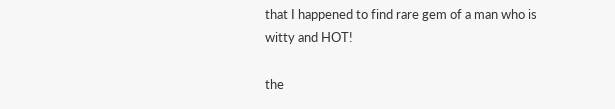that I happened to find rare gem of a man who is witty and HOT!

the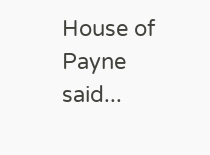House of Payne said...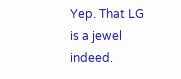Yep. That LG is a jewel indeed.